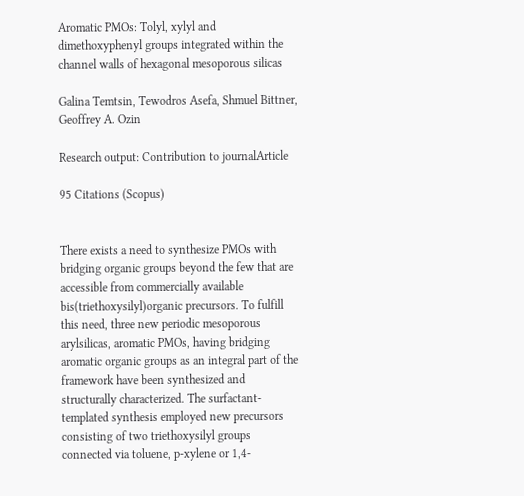Aromatic PMOs: Tolyl, xylyl and dimethoxyphenyl groups integrated within the channel walls of hexagonal mesoporous silicas

Galina Temtsin, Tewodros Asefa, Shmuel Bittner, Geoffrey A. Ozin

Research output: Contribution to journalArticle

95 Citations (Scopus)


There exists a need to synthesize PMOs with bridging organic groups beyond the few that are accessible from commercially available bis(triethoxysilyl)organic precursors. To fulfill this need, three new periodic mesoporous arylsilicas, aromatic PMOs, having bridging aromatic organic groups as an integral part of the framework have been synthesized and structurally characterized. The surfactant-templated synthesis employed new precursors consisting of two triethoxysilyl groups connected via toluene, p-xylene or 1,4-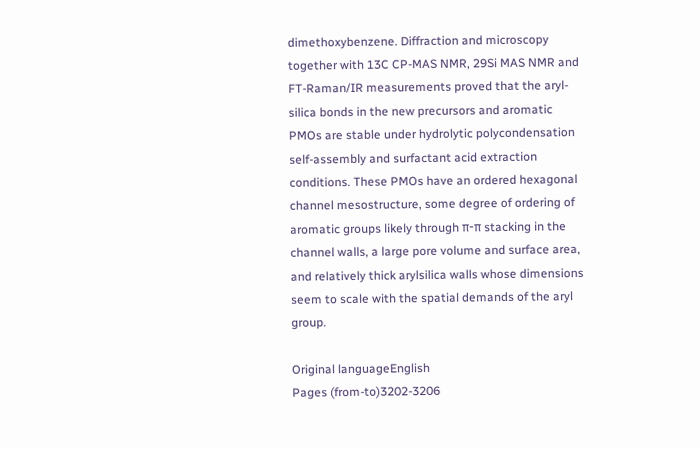dimethoxybenzene. Diffraction and microscopy together with 13C CP-MAS NMR, 29Si MAS NMR and FT-Raman/IR measurements proved that the aryl-silica bonds in the new precursors and aromatic PMOs are stable under hydrolytic polycondensation self-assembly and surfactant acid extraction conditions. These PMOs have an ordered hexagonal channel mesostructure, some degree of ordering of aromatic groups likely through π-π stacking in the channel walls, a large pore volume and surface area, and relatively thick arylsilica walls whose dimensions seem to scale with the spatial demands of the aryl group.

Original languageEnglish
Pages (from-to)3202-3206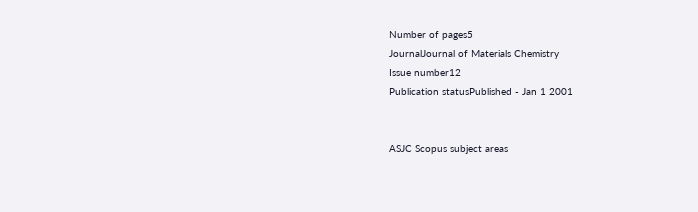Number of pages5
JournalJournal of Materials Chemistry
Issue number12
Publication statusPublished - Jan 1 2001


ASJC Scopus subject areas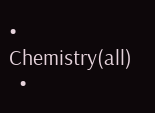• Chemistry(all)
  •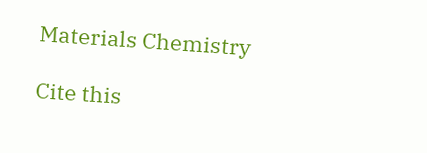Materials Chemistry

Cite this